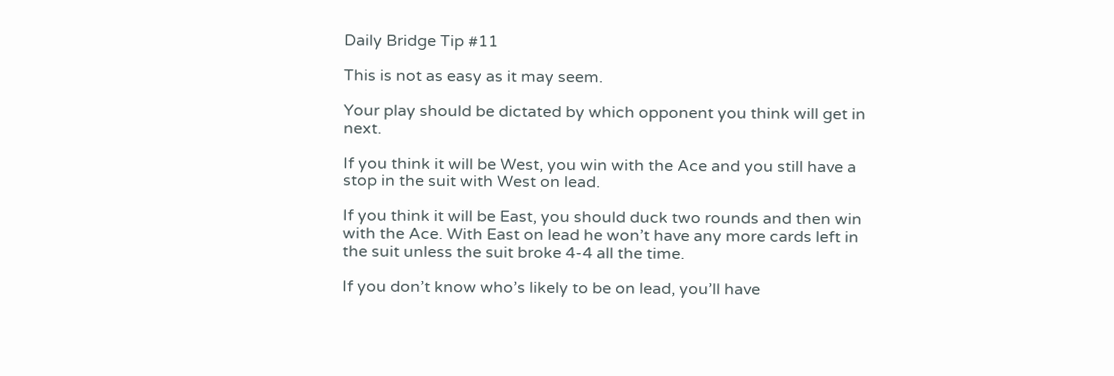Daily Bridge Tip #11

This is not as easy as it may seem.

Your play should be dictated by which opponent you think will get in next.

If you think it will be West, you win with the Ace and you still have a stop in the suit with West on lead.

If you think it will be East, you should duck two rounds and then win with the Ace. With East on lead he won’t have any more cards left in the suit unless the suit broke 4-4 all the time.

If you don’t know who’s likely to be on lead, you’ll have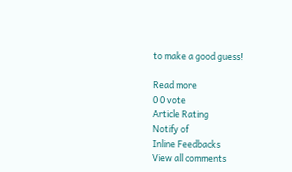to make a good guess!

Read more
0 0 vote
Article Rating
Notify of
Inline Feedbacks
View all comments